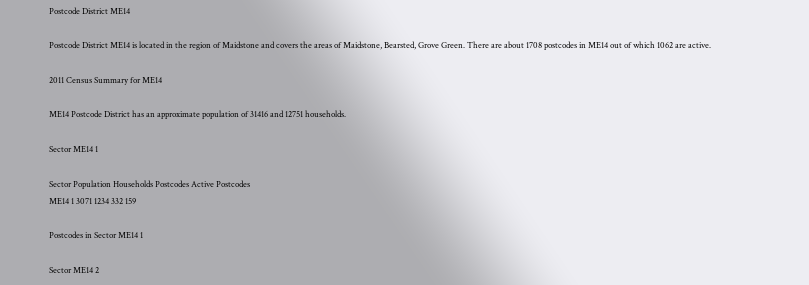Postcode District ME14

Postcode District ME14 is located in the region of Maidstone and covers the areas of Maidstone, Bearsted, Grove Green. There are about 1708 postcodes in ME14 out of which 1062 are active.

2011 Census Summary for ME14

ME14 Postcode District has an approximate population of 31416 and 12751 households.

Sector ME14 1

Sector Population Households Postcodes Active Postcodes
ME14 1 3071 1234 332 159

Postcodes in Sector ME14 1

Sector ME14 2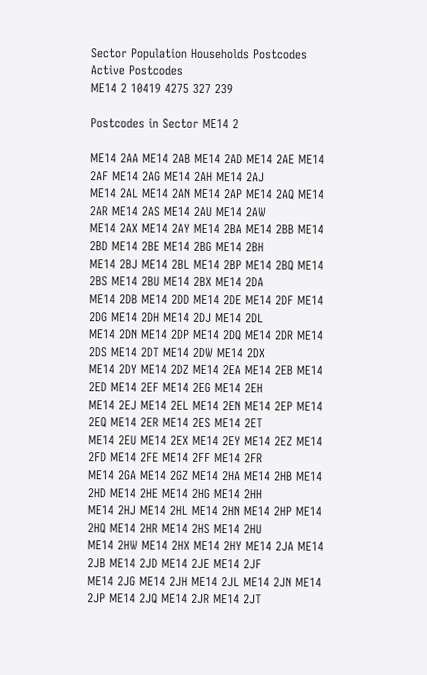Sector Population Households Postcodes Active Postcodes
ME14 2 10419 4275 327 239

Postcodes in Sector ME14 2

ME14 2AA ME14 2AB ME14 2AD ME14 2AE ME14 2AF ME14 2AG ME14 2AH ME14 2AJ
ME14 2AL ME14 2AN ME14 2AP ME14 2AQ ME14 2AR ME14 2AS ME14 2AU ME14 2AW
ME14 2AX ME14 2AY ME14 2BA ME14 2BB ME14 2BD ME14 2BE ME14 2BG ME14 2BH
ME14 2BJ ME14 2BL ME14 2BP ME14 2BQ ME14 2BS ME14 2BU ME14 2BX ME14 2DA
ME14 2DB ME14 2DD ME14 2DE ME14 2DF ME14 2DG ME14 2DH ME14 2DJ ME14 2DL
ME14 2DN ME14 2DP ME14 2DQ ME14 2DR ME14 2DS ME14 2DT ME14 2DW ME14 2DX
ME14 2DY ME14 2DZ ME14 2EA ME14 2EB ME14 2ED ME14 2EF ME14 2EG ME14 2EH
ME14 2EJ ME14 2EL ME14 2EN ME14 2EP ME14 2EQ ME14 2ER ME14 2ES ME14 2ET
ME14 2EU ME14 2EX ME14 2EY ME14 2EZ ME14 2FD ME14 2FE ME14 2FF ME14 2FR
ME14 2GA ME14 2GZ ME14 2HA ME14 2HB ME14 2HD ME14 2HE ME14 2HG ME14 2HH
ME14 2HJ ME14 2HL ME14 2HN ME14 2HP ME14 2HQ ME14 2HR ME14 2HS ME14 2HU
ME14 2HW ME14 2HX ME14 2HY ME14 2JA ME14 2JB ME14 2JD ME14 2JE ME14 2JF
ME14 2JG ME14 2JH ME14 2JL ME14 2JN ME14 2JP ME14 2JQ ME14 2JR ME14 2JT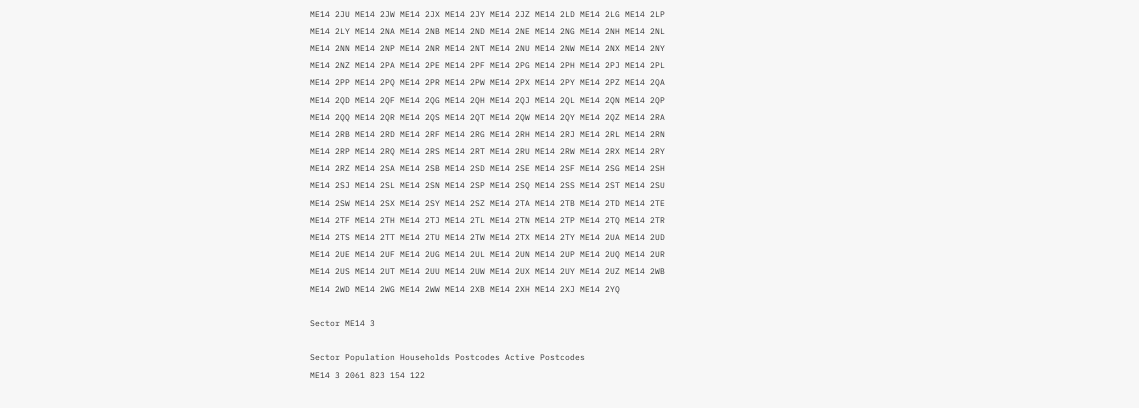ME14 2JU ME14 2JW ME14 2JX ME14 2JY ME14 2JZ ME14 2LD ME14 2LG ME14 2LP
ME14 2LY ME14 2NA ME14 2NB ME14 2ND ME14 2NE ME14 2NG ME14 2NH ME14 2NL
ME14 2NN ME14 2NP ME14 2NR ME14 2NT ME14 2NU ME14 2NW ME14 2NX ME14 2NY
ME14 2NZ ME14 2PA ME14 2PE ME14 2PF ME14 2PG ME14 2PH ME14 2PJ ME14 2PL
ME14 2PP ME14 2PQ ME14 2PR ME14 2PW ME14 2PX ME14 2PY ME14 2PZ ME14 2QA
ME14 2QD ME14 2QF ME14 2QG ME14 2QH ME14 2QJ ME14 2QL ME14 2QN ME14 2QP
ME14 2QQ ME14 2QR ME14 2QS ME14 2QT ME14 2QW ME14 2QY ME14 2QZ ME14 2RA
ME14 2RB ME14 2RD ME14 2RF ME14 2RG ME14 2RH ME14 2RJ ME14 2RL ME14 2RN
ME14 2RP ME14 2RQ ME14 2RS ME14 2RT ME14 2RU ME14 2RW ME14 2RX ME14 2RY
ME14 2RZ ME14 2SA ME14 2SB ME14 2SD ME14 2SE ME14 2SF ME14 2SG ME14 2SH
ME14 2SJ ME14 2SL ME14 2SN ME14 2SP ME14 2SQ ME14 2SS ME14 2ST ME14 2SU
ME14 2SW ME14 2SX ME14 2SY ME14 2SZ ME14 2TA ME14 2TB ME14 2TD ME14 2TE
ME14 2TF ME14 2TH ME14 2TJ ME14 2TL ME14 2TN ME14 2TP ME14 2TQ ME14 2TR
ME14 2TS ME14 2TT ME14 2TU ME14 2TW ME14 2TX ME14 2TY ME14 2UA ME14 2UD
ME14 2UE ME14 2UF ME14 2UG ME14 2UL ME14 2UN ME14 2UP ME14 2UQ ME14 2UR
ME14 2US ME14 2UT ME14 2UU ME14 2UW ME14 2UX ME14 2UY ME14 2UZ ME14 2WB
ME14 2WD ME14 2WG ME14 2WW ME14 2XB ME14 2XH ME14 2XJ ME14 2YQ

Sector ME14 3

Sector Population Households Postcodes Active Postcodes
ME14 3 2061 823 154 122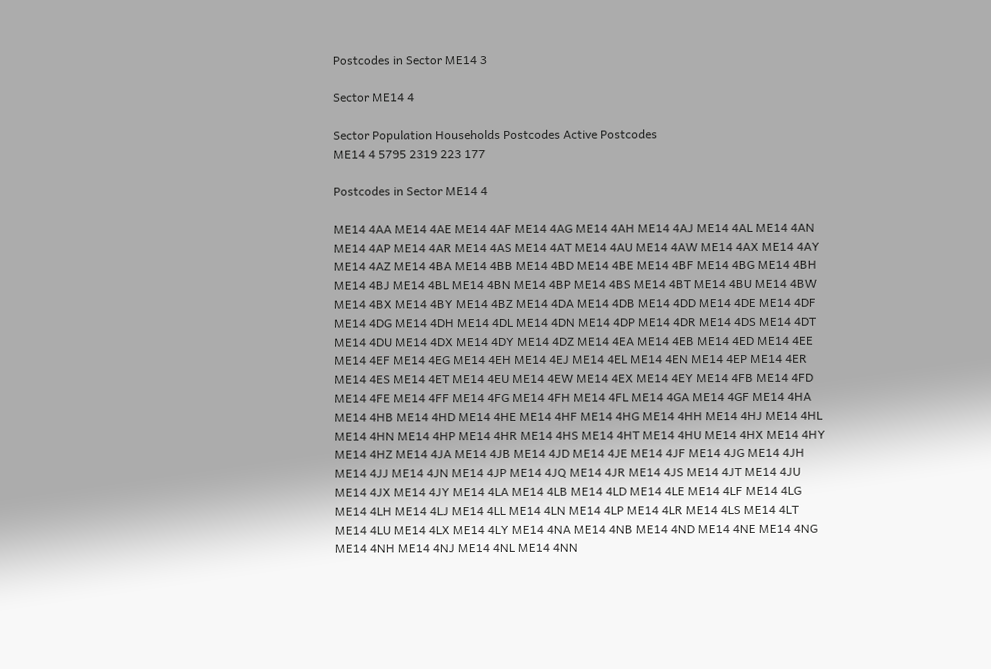Postcodes in Sector ME14 3

Sector ME14 4

Sector Population Households Postcodes Active Postcodes
ME14 4 5795 2319 223 177

Postcodes in Sector ME14 4

ME14 4AA ME14 4AE ME14 4AF ME14 4AG ME14 4AH ME14 4AJ ME14 4AL ME14 4AN
ME14 4AP ME14 4AR ME14 4AS ME14 4AT ME14 4AU ME14 4AW ME14 4AX ME14 4AY
ME14 4AZ ME14 4BA ME14 4BB ME14 4BD ME14 4BE ME14 4BF ME14 4BG ME14 4BH
ME14 4BJ ME14 4BL ME14 4BN ME14 4BP ME14 4BS ME14 4BT ME14 4BU ME14 4BW
ME14 4BX ME14 4BY ME14 4BZ ME14 4DA ME14 4DB ME14 4DD ME14 4DE ME14 4DF
ME14 4DG ME14 4DH ME14 4DL ME14 4DN ME14 4DP ME14 4DR ME14 4DS ME14 4DT
ME14 4DU ME14 4DX ME14 4DY ME14 4DZ ME14 4EA ME14 4EB ME14 4ED ME14 4EE
ME14 4EF ME14 4EG ME14 4EH ME14 4EJ ME14 4EL ME14 4EN ME14 4EP ME14 4ER
ME14 4ES ME14 4ET ME14 4EU ME14 4EW ME14 4EX ME14 4EY ME14 4FB ME14 4FD
ME14 4FE ME14 4FF ME14 4FG ME14 4FH ME14 4FL ME14 4GA ME14 4GF ME14 4HA
ME14 4HB ME14 4HD ME14 4HE ME14 4HF ME14 4HG ME14 4HH ME14 4HJ ME14 4HL
ME14 4HN ME14 4HP ME14 4HR ME14 4HS ME14 4HT ME14 4HU ME14 4HX ME14 4HY
ME14 4HZ ME14 4JA ME14 4JB ME14 4JD ME14 4JE ME14 4JF ME14 4JG ME14 4JH
ME14 4JJ ME14 4JN ME14 4JP ME14 4JQ ME14 4JR ME14 4JS ME14 4JT ME14 4JU
ME14 4JX ME14 4JY ME14 4LA ME14 4LB ME14 4LD ME14 4LE ME14 4LF ME14 4LG
ME14 4LH ME14 4LJ ME14 4LL ME14 4LN ME14 4LP ME14 4LR ME14 4LS ME14 4LT
ME14 4LU ME14 4LX ME14 4LY ME14 4NA ME14 4NB ME14 4ND ME14 4NE ME14 4NG
ME14 4NH ME14 4NJ ME14 4NL ME14 4NN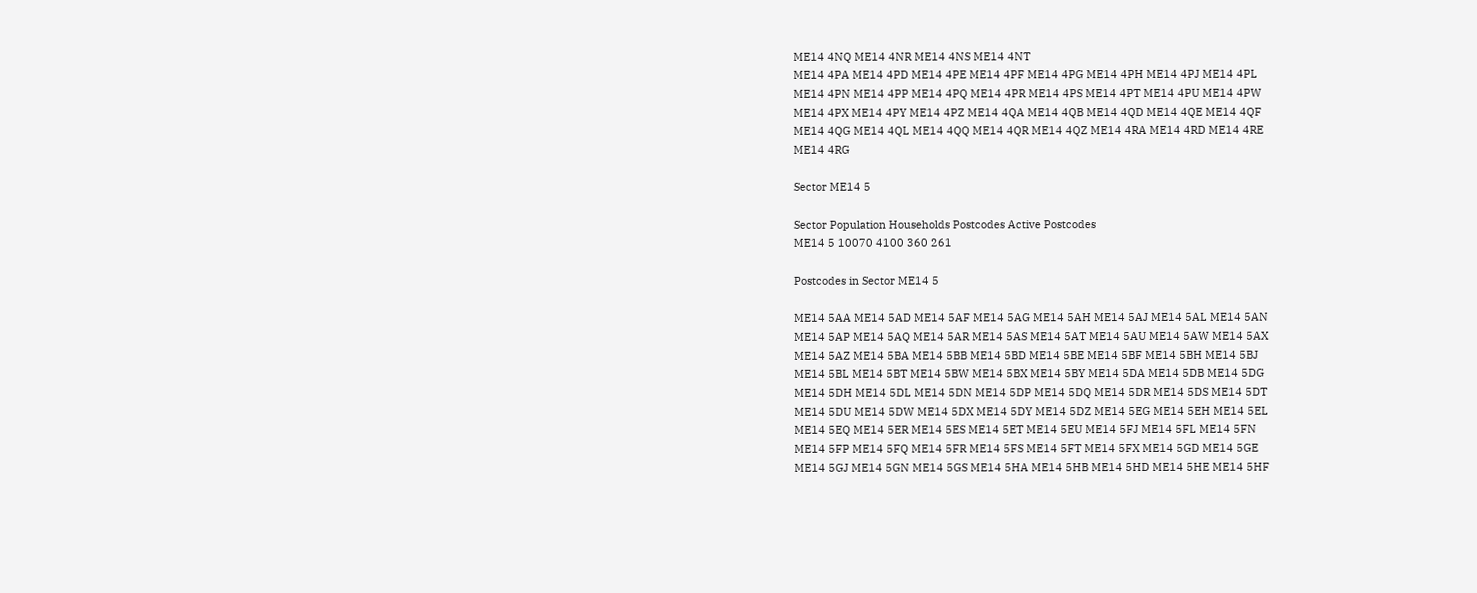ME14 4NQ ME14 4NR ME14 4NS ME14 4NT
ME14 4PA ME14 4PD ME14 4PE ME14 4PF ME14 4PG ME14 4PH ME14 4PJ ME14 4PL
ME14 4PN ME14 4PP ME14 4PQ ME14 4PR ME14 4PS ME14 4PT ME14 4PU ME14 4PW
ME14 4PX ME14 4PY ME14 4PZ ME14 4QA ME14 4QB ME14 4QD ME14 4QE ME14 4QF
ME14 4QG ME14 4QL ME14 4QQ ME14 4QR ME14 4QZ ME14 4RA ME14 4RD ME14 4RE
ME14 4RG

Sector ME14 5

Sector Population Households Postcodes Active Postcodes
ME14 5 10070 4100 360 261

Postcodes in Sector ME14 5

ME14 5AA ME14 5AD ME14 5AF ME14 5AG ME14 5AH ME14 5AJ ME14 5AL ME14 5AN
ME14 5AP ME14 5AQ ME14 5AR ME14 5AS ME14 5AT ME14 5AU ME14 5AW ME14 5AX
ME14 5AZ ME14 5BA ME14 5BB ME14 5BD ME14 5BE ME14 5BF ME14 5BH ME14 5BJ
ME14 5BL ME14 5BT ME14 5BW ME14 5BX ME14 5BY ME14 5DA ME14 5DB ME14 5DG
ME14 5DH ME14 5DL ME14 5DN ME14 5DP ME14 5DQ ME14 5DR ME14 5DS ME14 5DT
ME14 5DU ME14 5DW ME14 5DX ME14 5DY ME14 5DZ ME14 5EG ME14 5EH ME14 5EL
ME14 5EQ ME14 5ER ME14 5ES ME14 5ET ME14 5EU ME14 5FJ ME14 5FL ME14 5FN
ME14 5FP ME14 5FQ ME14 5FR ME14 5FS ME14 5FT ME14 5FX ME14 5GD ME14 5GE
ME14 5GJ ME14 5GN ME14 5GS ME14 5HA ME14 5HB ME14 5HD ME14 5HE ME14 5HF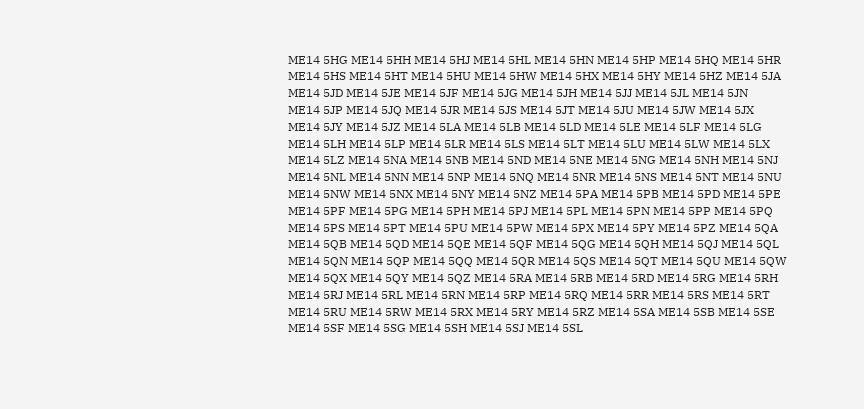ME14 5HG ME14 5HH ME14 5HJ ME14 5HL ME14 5HN ME14 5HP ME14 5HQ ME14 5HR
ME14 5HS ME14 5HT ME14 5HU ME14 5HW ME14 5HX ME14 5HY ME14 5HZ ME14 5JA
ME14 5JD ME14 5JE ME14 5JF ME14 5JG ME14 5JH ME14 5JJ ME14 5JL ME14 5JN
ME14 5JP ME14 5JQ ME14 5JR ME14 5JS ME14 5JT ME14 5JU ME14 5JW ME14 5JX
ME14 5JY ME14 5JZ ME14 5LA ME14 5LB ME14 5LD ME14 5LE ME14 5LF ME14 5LG
ME14 5LH ME14 5LP ME14 5LR ME14 5LS ME14 5LT ME14 5LU ME14 5LW ME14 5LX
ME14 5LZ ME14 5NA ME14 5NB ME14 5ND ME14 5NE ME14 5NG ME14 5NH ME14 5NJ
ME14 5NL ME14 5NN ME14 5NP ME14 5NQ ME14 5NR ME14 5NS ME14 5NT ME14 5NU
ME14 5NW ME14 5NX ME14 5NY ME14 5NZ ME14 5PA ME14 5PB ME14 5PD ME14 5PE
ME14 5PF ME14 5PG ME14 5PH ME14 5PJ ME14 5PL ME14 5PN ME14 5PP ME14 5PQ
ME14 5PS ME14 5PT ME14 5PU ME14 5PW ME14 5PX ME14 5PY ME14 5PZ ME14 5QA
ME14 5QB ME14 5QD ME14 5QE ME14 5QF ME14 5QG ME14 5QH ME14 5QJ ME14 5QL
ME14 5QN ME14 5QP ME14 5QQ ME14 5QR ME14 5QS ME14 5QT ME14 5QU ME14 5QW
ME14 5QX ME14 5QY ME14 5QZ ME14 5RA ME14 5RB ME14 5RD ME14 5RG ME14 5RH
ME14 5RJ ME14 5RL ME14 5RN ME14 5RP ME14 5RQ ME14 5RR ME14 5RS ME14 5RT
ME14 5RU ME14 5RW ME14 5RX ME14 5RY ME14 5RZ ME14 5SA ME14 5SB ME14 5SE
ME14 5SF ME14 5SG ME14 5SH ME14 5SJ ME14 5SL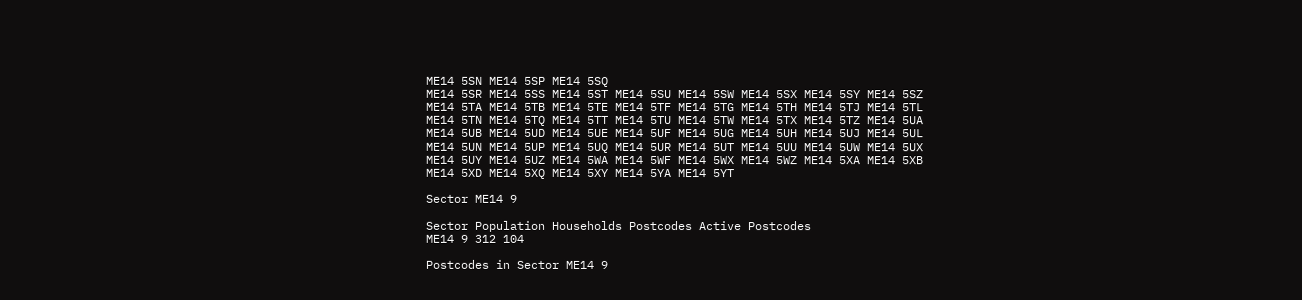ME14 5SN ME14 5SP ME14 5SQ
ME14 5SR ME14 5SS ME14 5ST ME14 5SU ME14 5SW ME14 5SX ME14 5SY ME14 5SZ
ME14 5TA ME14 5TB ME14 5TE ME14 5TF ME14 5TG ME14 5TH ME14 5TJ ME14 5TL
ME14 5TN ME14 5TQ ME14 5TT ME14 5TU ME14 5TW ME14 5TX ME14 5TZ ME14 5UA
ME14 5UB ME14 5UD ME14 5UE ME14 5UF ME14 5UG ME14 5UH ME14 5UJ ME14 5UL
ME14 5UN ME14 5UP ME14 5UQ ME14 5UR ME14 5UT ME14 5UU ME14 5UW ME14 5UX
ME14 5UY ME14 5UZ ME14 5WA ME14 5WF ME14 5WX ME14 5WZ ME14 5XA ME14 5XB
ME14 5XD ME14 5XQ ME14 5XY ME14 5YA ME14 5YT

Sector ME14 9

Sector Population Households Postcodes Active Postcodes
ME14 9 312 104

Postcodes in Sector ME14 9